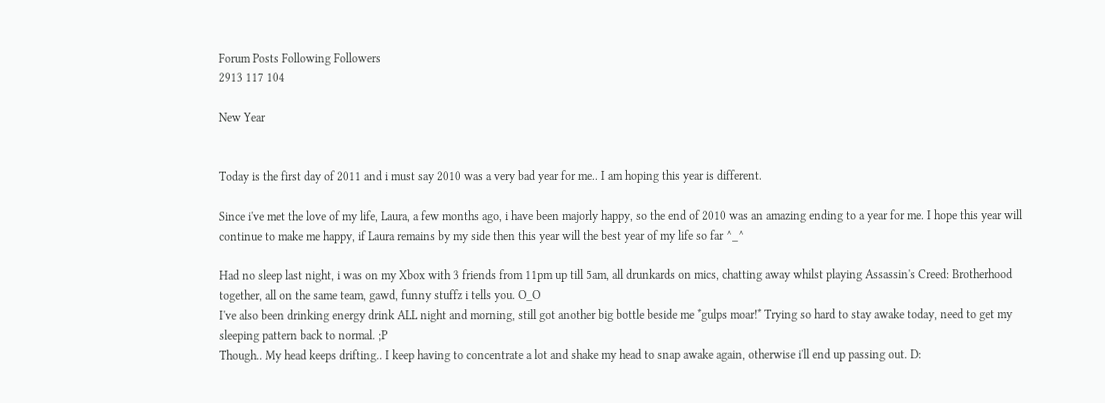Forum Posts Following Followers
2913 117 104

New Year


Today is the first day of 2011 and i must say 2010 was a very bad year for me.. I am hoping this year is different.

Since i've met the love of my life, Laura, a few months ago, i have been majorly happy, so the end of 2010 was an amazing ending to a year for me. I hope this year will continue to make me happy, if Laura remains by my side then this year will the best year of my life so far ^_^

Had no sleep last night, i was on my Xbox with 3 friends from 11pm up till 5am, all drunkards on mics, chatting away whilst playing Assassin's Creed: Brotherhood together, all on the same team, gawd, funny stuffz i tells you. O_O
I've also been drinking energy drink ALL night and morning, still got another big bottle beside me *gulps moar!* Trying so hard to stay awake today, need to get my sleeping pattern back to normal. ;P
Though.. My head keeps drifting.. I keep having to concentrate a lot and shake my head to snap awake again, otherwise i'll end up passing out. D: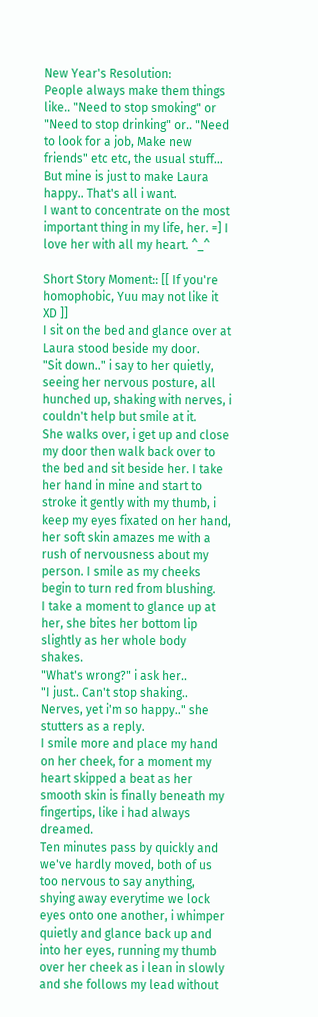New Year's Resolution:
People always make them things like.. "Need to stop smoking" or "Need to stop drinking" or.. "Need to look for a job, Make new friends" etc etc, the usual stuff… But mine is just to make Laura happy.. That's all i want.
I want to concentrate on the most important thing in my life, her. =] I love her with all my heart. ^_^

Short Story Moment:: [[ If you're homophobic, Yuu may not like it XD ]]
I sit on the bed and glance over at Laura stood beside my door.
"Sit down.." i say to her quietly, seeing her nervous posture, all hunched up, shaking with nerves, i couldn't help but smile at it.
She walks over, i get up and close my door then walk back over to the bed and sit beside her. I take her hand in mine and start to stroke it gently with my thumb, i keep my eyes fixated on her hand, her soft skin amazes me with a rush of nervousness about my person. I smile as my cheeks begin to turn red from blushing.
I take a moment to glance up at her, she bites her bottom lip slightly as her whole body shakes.
"What's wrong?" i ask her..
"I just.. Can't stop shaking.. Nerves, yet i'm so happy.." she stutters as a reply.
I smile more and place my hand on her cheek, for a moment my heart skipped a beat as her smooth skin is finally beneath my fingertips, like i had always dreamed.
Ten minutes pass by quickly and we've hardly moved, both of us too nervous to say anything, shying away everytime we lock eyes onto one another, i whimper quietly and glance back up and into her eyes, running my thumb over her cheek as i lean in slowly and she follows my lead without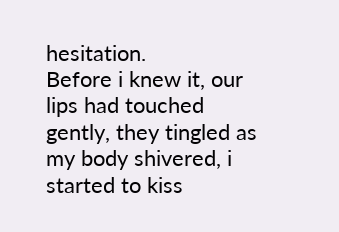hesitation.
Before i knew it, our lips had touched gently, they tingled as my body shivered, i started to kiss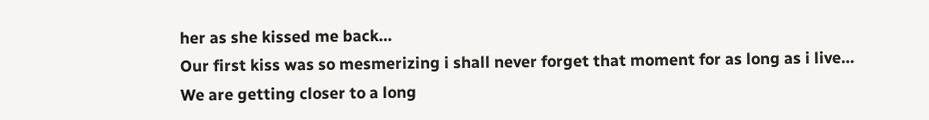her as she kissed me back…
Our first kiss was so mesmerizing i shall never forget that moment for as long as i live…
We are getting closer to a long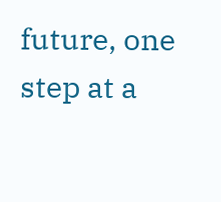future, one step at a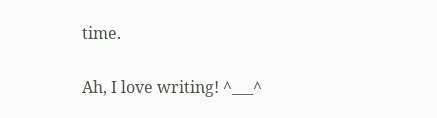time.

Ah, I love writing! ^___^